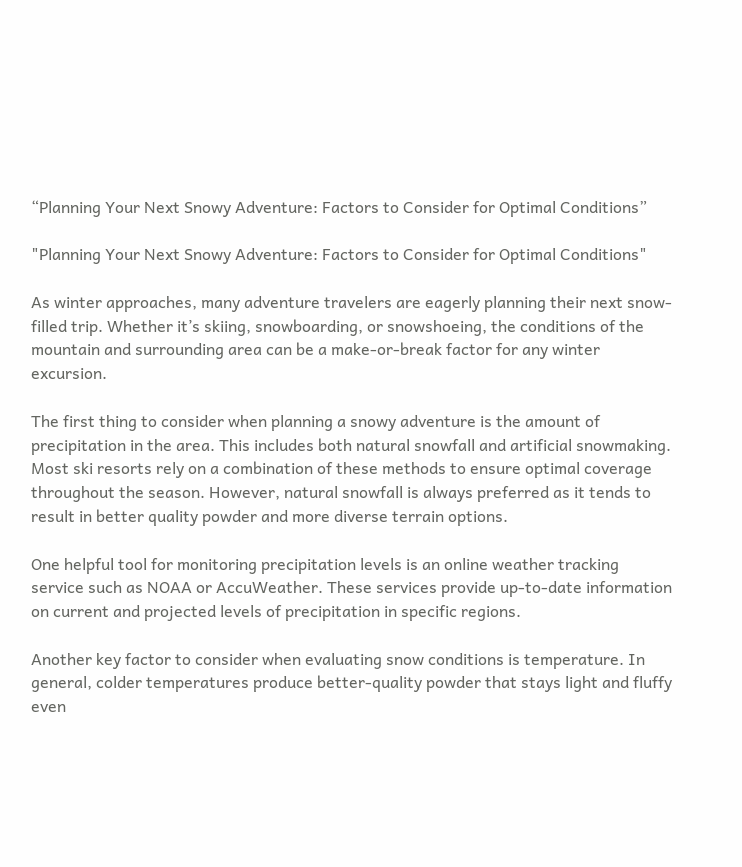“Planning Your Next Snowy Adventure: Factors to Consider for Optimal Conditions”

"Planning Your Next Snowy Adventure: Factors to Consider for Optimal Conditions"

As winter approaches, many adventure travelers are eagerly planning their next snow-filled trip. Whether it’s skiing, snowboarding, or snowshoeing, the conditions of the mountain and surrounding area can be a make-or-break factor for any winter excursion.

The first thing to consider when planning a snowy adventure is the amount of precipitation in the area. This includes both natural snowfall and artificial snowmaking. Most ski resorts rely on a combination of these methods to ensure optimal coverage throughout the season. However, natural snowfall is always preferred as it tends to result in better quality powder and more diverse terrain options.

One helpful tool for monitoring precipitation levels is an online weather tracking service such as NOAA or AccuWeather. These services provide up-to-date information on current and projected levels of precipitation in specific regions.

Another key factor to consider when evaluating snow conditions is temperature. In general, colder temperatures produce better-quality powder that stays light and fluffy even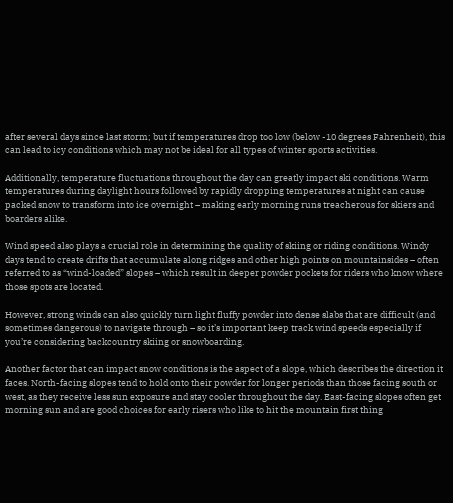after several days since last storm; but if temperatures drop too low (below -10 degrees Fahrenheit), this can lead to icy conditions which may not be ideal for all types of winter sports activities.

Additionally, temperature fluctuations throughout the day can greatly impact ski conditions. Warm temperatures during daylight hours followed by rapidly dropping temperatures at night can cause packed snow to transform into ice overnight – making early morning runs treacherous for skiers and boarders alike.

Wind speed also plays a crucial role in determining the quality of skiing or riding conditions. Windy days tend to create drifts that accumulate along ridges and other high points on mountainsides – often referred to as “wind-loaded” slopes – which result in deeper powder pockets for riders who know where those spots are located.

However, strong winds can also quickly turn light fluffy powder into dense slabs that are difficult (and sometimes dangerous) to navigate through – so it’s important keep track wind speeds especially if you’re considering backcountry skiing or snowboarding.

Another factor that can impact snow conditions is the aspect of a slope, which describes the direction it faces. North-facing slopes tend to hold onto their powder for longer periods than those facing south or west, as they receive less sun exposure and stay cooler throughout the day. East-facing slopes often get morning sun and are good choices for early risers who like to hit the mountain first thing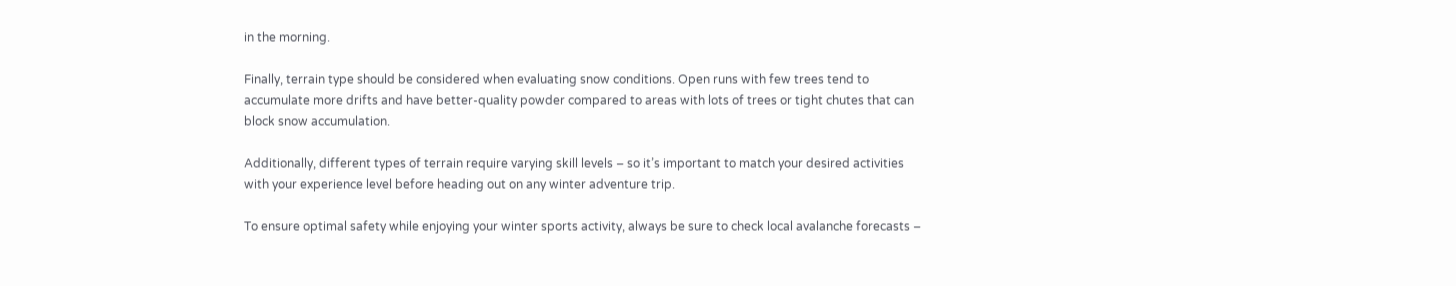in the morning.

Finally, terrain type should be considered when evaluating snow conditions. Open runs with few trees tend to accumulate more drifts and have better-quality powder compared to areas with lots of trees or tight chutes that can block snow accumulation.

Additionally, different types of terrain require varying skill levels – so it’s important to match your desired activities with your experience level before heading out on any winter adventure trip.

To ensure optimal safety while enjoying your winter sports activity, always be sure to check local avalanche forecasts –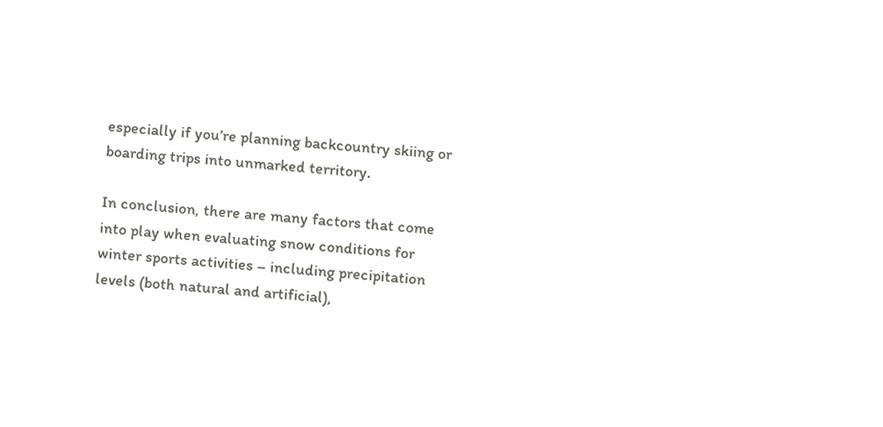especially if you’re planning backcountry skiing or boarding trips into unmarked territory.

In conclusion, there are many factors that come into play when evaluating snow conditions for winter sports activities – including precipitation levels (both natural and artificial),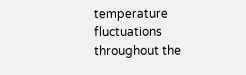temperature fluctuations throughout the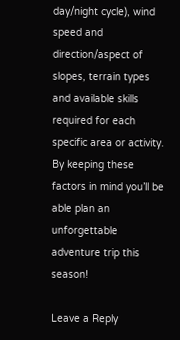day/night cycle), wind speed and direction/aspect of slopes, terrain types and available skills required for each specific area or activity. By keeping these factors in mind you’ll be able plan an unforgettable adventure trip this season!

Leave a Reply